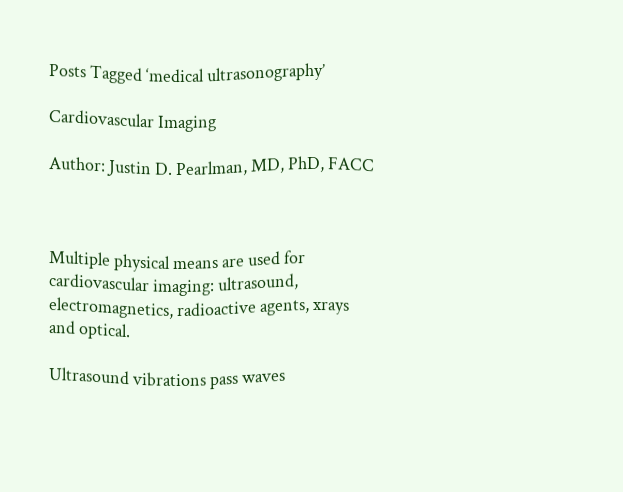Posts Tagged ‘medical ultrasonography’

Cardiovascular Imaging

Author: Justin D. Pearlman, MD, PhD, FACC



Multiple physical means are used for cardiovascular imaging: ultrasound, electromagnetics, radioactive agents, xrays and optical.

Ultrasound vibrations pass waves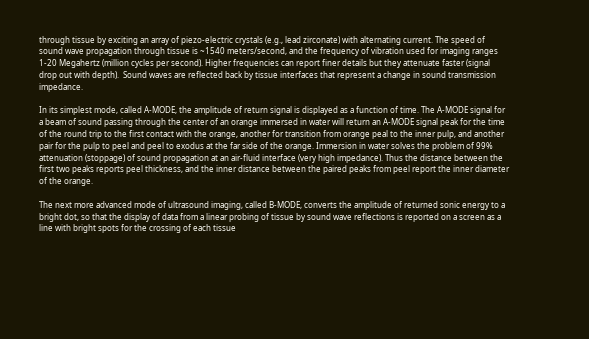through tissue by exciting an array of piezo-electric crystals (e.g., lead zirconate) with alternating current. The speed of sound wave propagation through tissue is ~1540 meters/second, and the frequency of vibration used for imaging ranges 1-20 Megahertz (million cycles per second). Higher frequencies can report finer details but they attenuate faster (signal drop out with depth).  Sound waves are reflected back by tissue interfaces that represent a change in sound transmission impedance.

In its simplest mode, called A-MODE, the amplitude of return signal is displayed as a function of time. The A-MODE signal for a beam of sound passing through the center of an orange immersed in water will return an A-MODE signal peak for the time of the round trip to the first contact with the orange, another for transition from orange peal to the inner pulp, and another pair for the pulp to peel and peel to exodus at the far side of the orange. Immersion in water solves the problem of 99% attenuation (stoppage) of sound propagation at an air-fluid interface (very high impedance). Thus the distance between the first two peaks reports peel thickness, and the inner distance between the paired peaks from peel report the inner diameter of the orange.

The next more advanced mode of ultrasound imaging, called B-MODE, converts the amplitude of returned sonic energy to a bright dot, so that the display of data from a linear probing of tissue by sound wave reflections is reported on a screen as a line with bright spots for the crossing of each tissue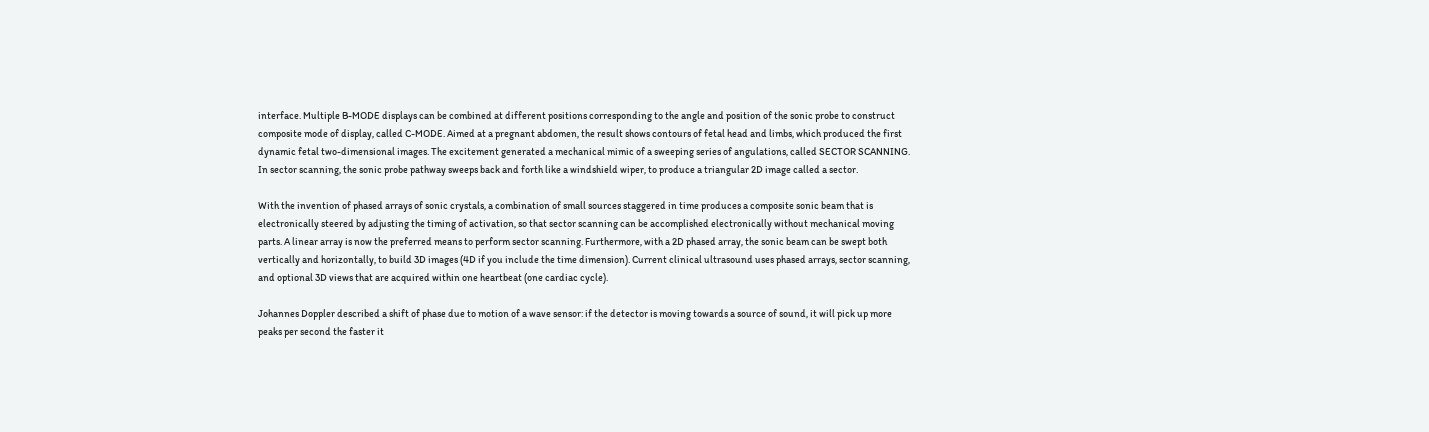interface. Multiple B-MODE displays can be combined at different positions corresponding to the angle and position of the sonic probe to construct composite mode of display, called C-MODE. Aimed at a pregnant abdomen, the result shows contours of fetal head and limbs, which produced the first dynamic fetal two-dimensional images. The excitement generated a mechanical mimic of a sweeping series of angulations, called SECTOR SCANNING. In sector scanning, the sonic probe pathway sweeps back and forth like a windshield wiper, to produce a triangular 2D image called a sector.

With the invention of phased arrays of sonic crystals, a combination of small sources staggered in time produces a composite sonic beam that is electronically steered by adjusting the timing of activation, so that sector scanning can be accomplished electronically without mechanical moving parts. A linear array is now the preferred means to perform sector scanning. Furthermore, with a 2D phased array, the sonic beam can be swept both vertically and horizontally, to build 3D images (4D if you include the time dimension). Current clinical ultrasound uses phased arrays, sector scanning, and optional 3D views that are acquired within one heartbeat (one cardiac cycle).

Johannes Doppler described a shift of phase due to motion of a wave sensor: if the detector is moving towards a source of sound, it will pick up more peaks per second the faster it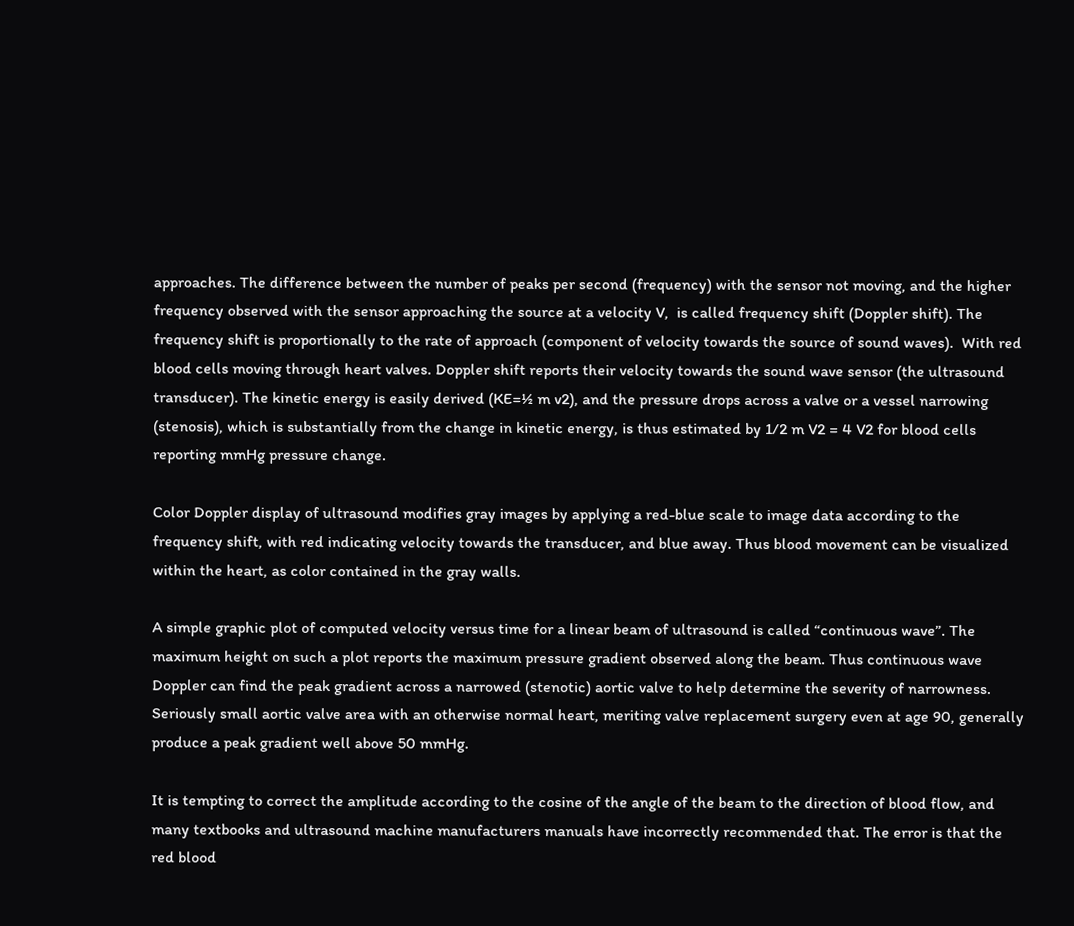approaches. The difference between the number of peaks per second (frequency) with the sensor not moving, and the higher frequency observed with the sensor approaching the source at a velocity V,  is called frequency shift (Doppler shift). The frequency shift is proportionally to the rate of approach (component of velocity towards the source of sound waves).  With red blood cells moving through heart valves. Doppler shift reports their velocity towards the sound wave sensor (the ultrasound transducer). The kinetic energy is easily derived (KE=½ m v2), and the pressure drops across a valve or a vessel narrowing (stenosis), which is substantially from the change in kinetic energy, is thus estimated by 1/2 m V2 = 4 V2 for blood cells reporting mmHg pressure change.

Color Doppler display of ultrasound modifies gray images by applying a red-blue scale to image data according to the frequency shift, with red indicating velocity towards the transducer, and blue away. Thus blood movement can be visualized within the heart, as color contained in the gray walls.

A simple graphic plot of computed velocity versus time for a linear beam of ultrasound is called “continuous wave”. The maximum height on such a plot reports the maximum pressure gradient observed along the beam. Thus continuous wave Doppler can find the peak gradient across a narrowed (stenotic) aortic valve to help determine the severity of narrowness. Seriously small aortic valve area with an otherwise normal heart, meriting valve replacement surgery even at age 90, generally produce a peak gradient well above 50 mmHg.

It is tempting to correct the amplitude according to the cosine of the angle of the beam to the direction of blood flow, and many textbooks and ultrasound machine manufacturers manuals have incorrectly recommended that. The error is that the red blood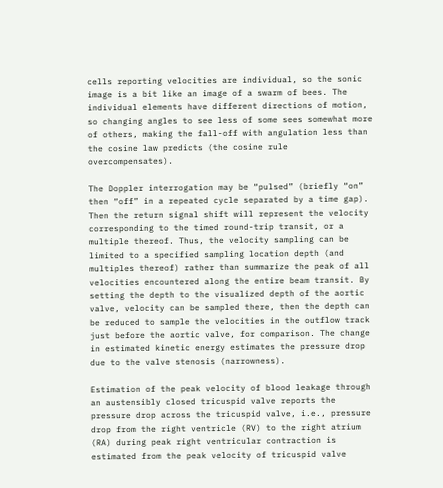cells reporting velocities are individual, so the sonic image is a bit like an image of a swarm of bees. The individual elements have different directions of motion, so changing angles to see less of some sees somewhat more of others, making the fall-off with angulation less than the cosine law predicts (the cosine rule overcompensates).

The Doppler interrogation may be “pulsed” (briefly “on” then “off” in a repeated cycle separated by a time gap). Then the return signal shift will represent the velocity corresponding to the timed round-trip transit, or a multiple thereof. Thus, the velocity sampling can be limited to a specified sampling location depth (and multiples thereof) rather than summarize the peak of all velocities encountered along the entire beam transit. By setting the depth to the visualized depth of the aortic valve, velocity can be sampled there, then the depth can be reduced to sample the velocities in the outflow track just before the aortic valve, for comparison. The change in estimated kinetic energy estimates the pressure drop due to the valve stenosis (narrowness).

Estimation of the peak velocity of blood leakage through an austensibly closed tricuspid valve reports the pressure drop across the tricuspid valve, i.e., pressure drop from the right ventricle (RV) to the right atrium (RA) during peak right ventricular contraction is estimated from the peak velocity of tricuspid valve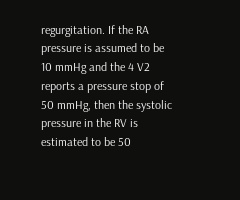regurgitation. If the RA pressure is assumed to be 10 mmHg and the 4 V2 reports a pressure stop of 50 mmHg, then the systolic pressure in the RV is estimated to be 50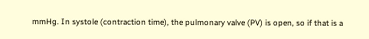mmHg. In systole (contraction time), the pulmonary valve (PV) is open, so if that is a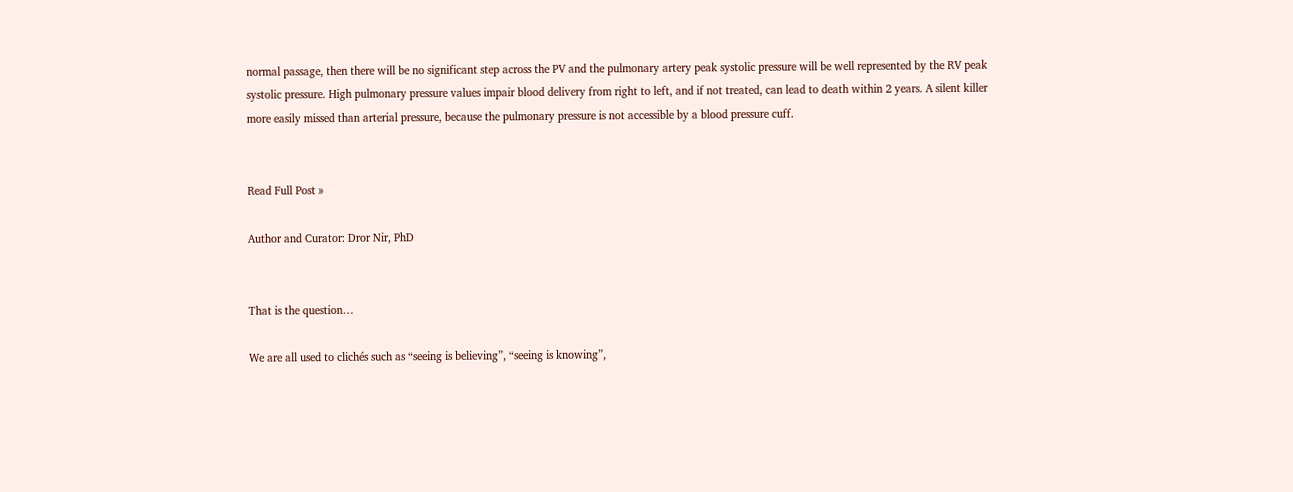normal passage, then there will be no significant step across the PV and the pulmonary artery peak systolic pressure will be well represented by the RV peak systolic pressure. High pulmonary pressure values impair blood delivery from right to left, and if not treated, can lead to death within 2 years. A silent killer more easily missed than arterial pressure, because the pulmonary pressure is not accessible by a blood pressure cuff.


Read Full Post »

Author and Curator: Dror Nir, PhD


That is the question…

We are all used to clichés such as “seeing is believing”, “seeing is knowing”,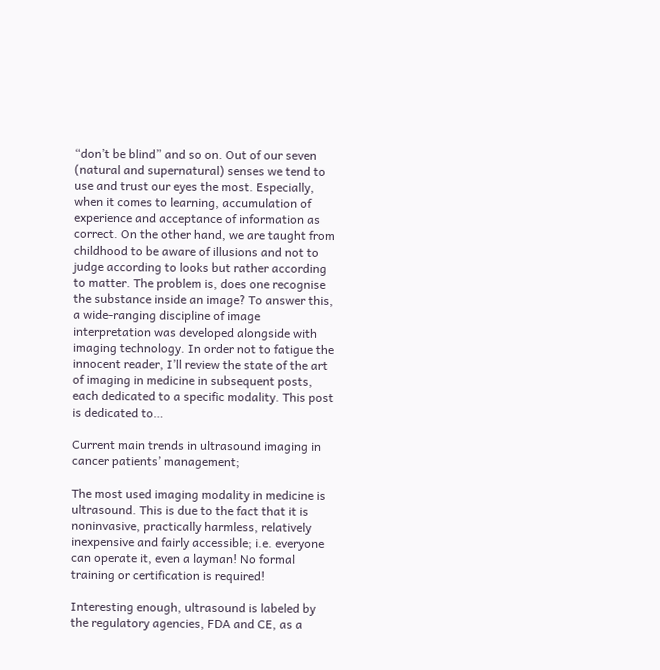“don’t be blind” and so on. Out of our seven (natural and supernatural) senses we tend to use and trust our eyes the most. Especially, when it comes to learning, accumulation of experience and acceptance of information as correct. On the other hand, we are taught from childhood to be aware of illusions and not to judge according to looks but rather according to matter. The problem is, does one recognise the substance inside an image? To answer this, a wide-ranging discipline of image interpretation was developed alongside with imaging technology. In order not to fatigue the innocent reader, I’ll review the state of the art of imaging in medicine in subsequent posts, each dedicated to a specific modality. This post is dedicated to…

Current main trends in ultrasound imaging in cancer patients’ management;

The most used imaging modality in medicine is ultrasound. This is due to the fact that it is noninvasive, practically harmless, relatively inexpensive and fairly accessible; i.e. everyone can operate it, even a layman! No formal training or certification is required!

Interesting enough, ultrasound is labeled by the regulatory agencies, FDA and CE, as a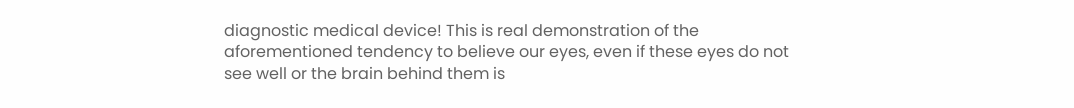diagnostic medical device! This is real demonstration of the aforementioned tendency to believe our eyes, even if these eyes do not see well or the brain behind them is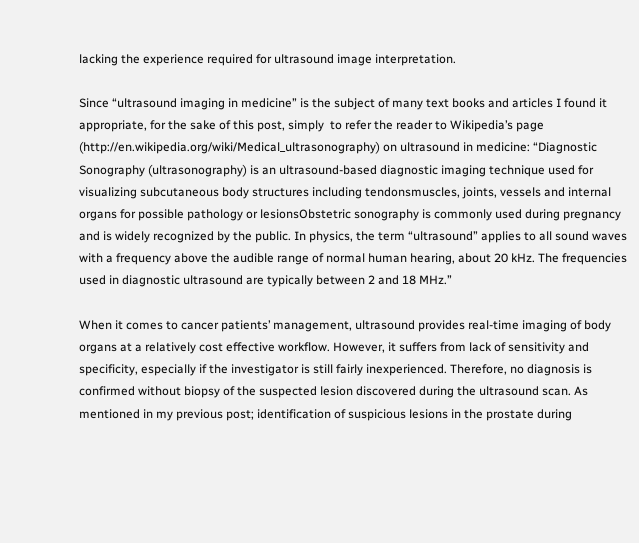lacking the experience required for ultrasound image interpretation.

Since “ultrasound imaging in medicine” is the subject of many text books and articles I found it  appropriate, for the sake of this post, simply  to refer the reader to Wikipedia’s page (http://en.wikipedia.org/wiki/Medical_ultrasonography) on ultrasound in medicine: “Diagnostic Sonography (ultrasonography) is an ultrasound-based diagnostic imaging technique used for visualizing subcutaneous body structures including tendonsmuscles, joints, vessels and internal organs for possible pathology or lesionsObstetric sonography is commonly used during pregnancy and is widely recognized by the public. In physics, the term “ultrasound” applies to all sound waves with a frequency above the audible range of normal human hearing, about 20 kHz. The frequencies used in diagnostic ultrasound are typically between 2 and 18 MHz.”

When it comes to cancer patients’ management, ultrasound provides real-time imaging of body organs at a relatively cost effective workflow. However, it suffers from lack of sensitivity and specificity, especially if the investigator is still fairly inexperienced. Therefore, no diagnosis is confirmed without biopsy of the suspected lesion discovered during the ultrasound scan. As mentioned in my previous post; identification of suspicious lesions in the prostate during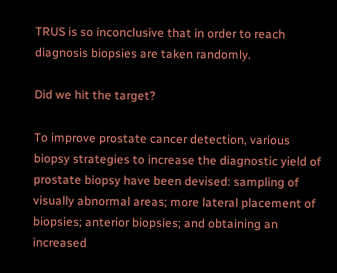TRUS is so inconclusive that in order to reach diagnosis biopsies are taken randomly.

Did we hit the target?

To improve prostate cancer detection, various biopsy strategies to increase the diagnostic yield of prostate biopsy have been devised: sampling of visually abnormal areas; more lateral placement of biopsies; anterior biopsies; and obtaining an increased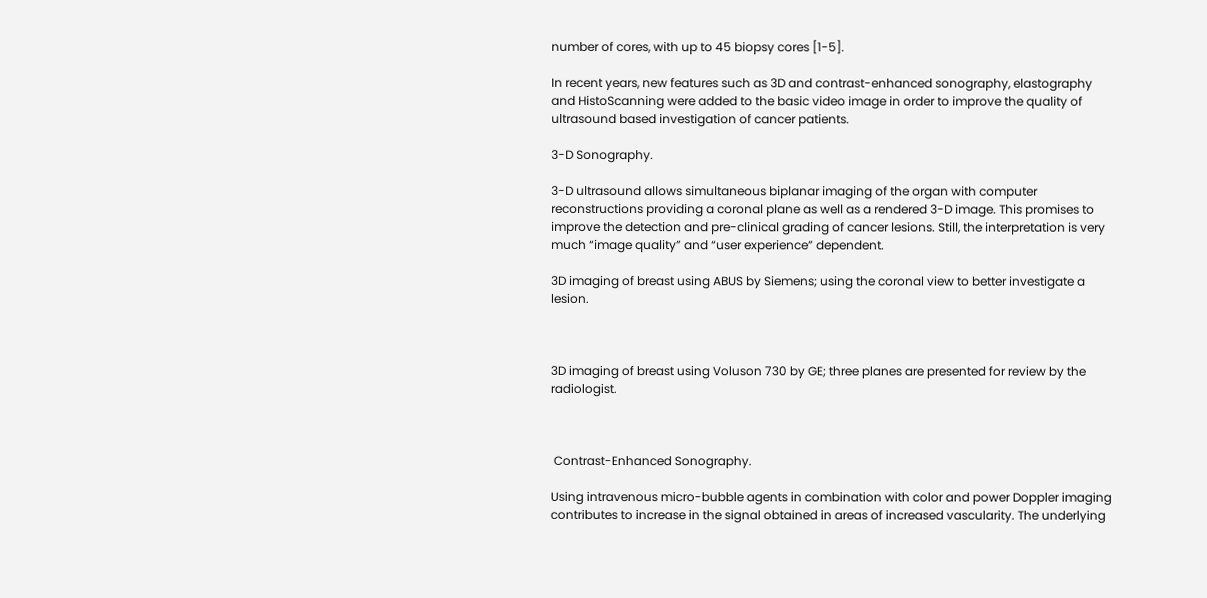number of cores, with up to 45 biopsy cores [1-5].

In recent years, new features such as 3D and contrast-enhanced sonography, elastography and HistoScanning were added to the basic video image in order to improve the quality of ultrasound based investigation of cancer patients.

3-D Sonography.

3-D ultrasound allows simultaneous biplanar imaging of the organ with computer reconstructions providing a coronal plane as well as a rendered 3-D image. This promises to improve the detection and pre-clinical grading of cancer lesions. Still, the interpretation is very much “image quality” and “user experience” dependent.

3D imaging of breast using ABUS by Siemens; using the coronal view to better investigate a lesion.



3D imaging of breast using Voluson 730 by GE; three planes are presented for review by the radiologist.



 Contrast-Enhanced Sonography.

Using intravenous micro-bubble agents in combination with color and power Doppler imaging contributes to increase in the signal obtained in areas of increased vascularity. The underlying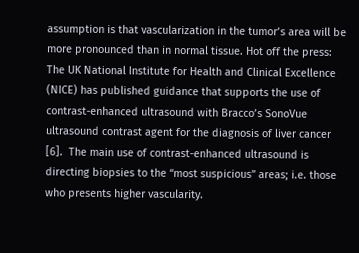assumption is that vascularization in the tumor’s area will be more pronounced than in normal tissue. Hot off the press: The UK National Institute for Health and Clinical Excellence (NICE) has published guidance that supports the use of contrast-enhanced ultrasound with Bracco’s SonoVue ultrasound contrast agent for the diagnosis of liver cancer [6].  The main use of contrast-enhanced ultrasound is directing biopsies to the “most suspicious” areas; i.e. those who presents higher vascularity.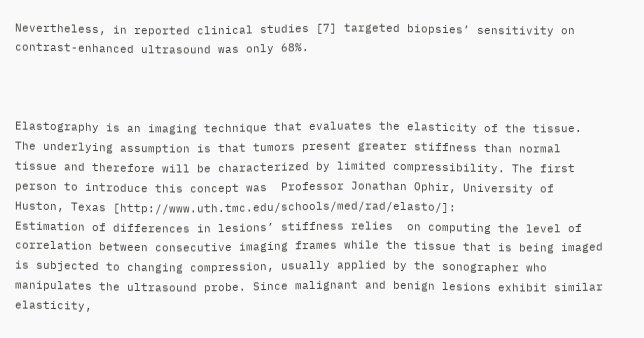Nevertheless, in reported clinical studies [7] targeted biopsies’ sensitivity on contrast-enhanced ultrasound was only 68%.



Elastography is an imaging technique that evaluates the elasticity of the tissue. The underlying assumption is that tumors present greater stiffness than normal tissue and therefore will be characterized by limited compressibility. The first person to introduce this concept was  Professor Jonathan Ophir, University of Huston, Texas [http://www.uth.tmc.edu/schools/med/rad/elasto/]:
Estimation of differences in lesions’ stiffness relies  on computing the level of correlation between consecutive imaging frames while the tissue that is being imaged is subjected to changing compression, usually applied by the sonographer who manipulates the ultrasound probe. Since malignant and benign lesions exhibit similar elasticity,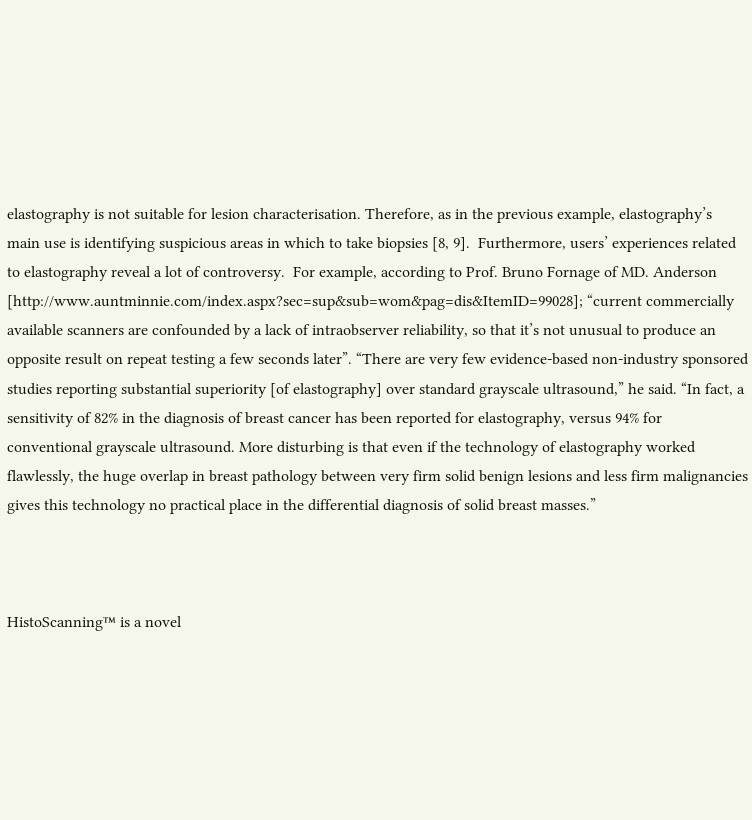elastography is not suitable for lesion characterisation. Therefore, as in the previous example, elastography’s main use is identifying suspicious areas in which to take biopsies [8, 9].  Furthermore, users’ experiences related to elastography reveal a lot of controversy.  For example, according to Prof. Bruno Fornage of MD. Anderson [http://www.auntminnie.com/index.aspx?sec=sup&sub=wom&pag=dis&ItemID=99028]; “current commercially available scanners are confounded by a lack of intraobserver reliability, so that it’s not unusual to produce an opposite result on repeat testing a few seconds later”. “There are very few evidence-based non-industry sponsored studies reporting substantial superiority [of elastography] over standard grayscale ultrasound,” he said. “In fact, a sensitivity of 82% in the diagnosis of breast cancer has been reported for elastography, versus 94% for conventional grayscale ultrasound. More disturbing is that even if the technology of elastography worked flawlessly, the huge overlap in breast pathology between very firm solid benign lesions and less firm malignancies gives this technology no practical place in the differential diagnosis of solid breast masses.”



HistoScanning™ is a novel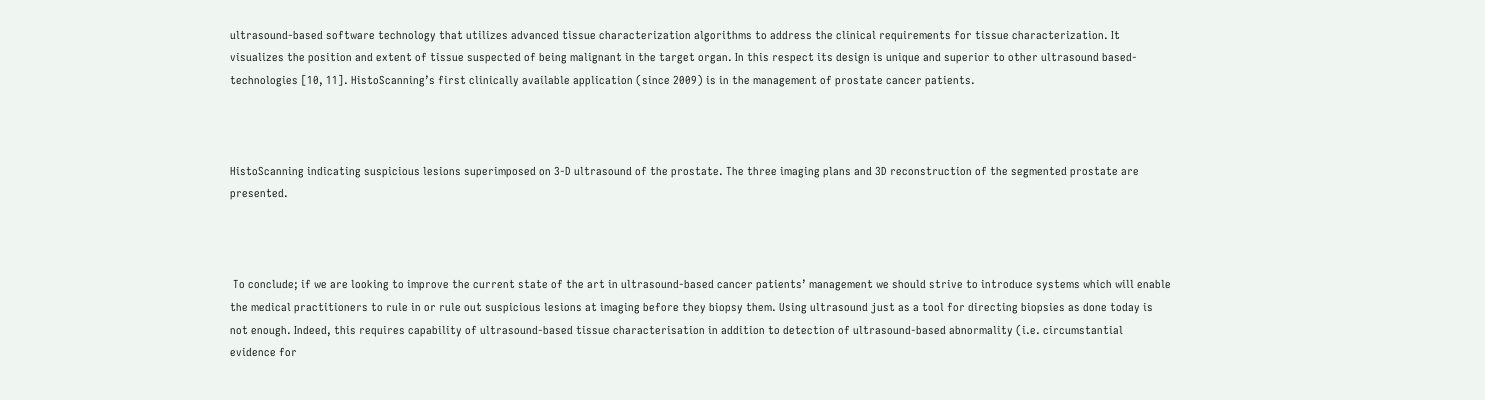ultrasound-based software technology that utilizes advanced tissue characterization algorithms to address the clinical requirements for tissue characterization. It visualizes the position and extent of tissue suspected of being malignant in the target organ. In this respect its design is unique and superior to other ultrasound based-technologies [10, 11]. HistoScanning’s first clinically available application (since 2009) is in the management of prostate cancer patients.



HistoScanning indicating suspicious lesions superimposed on 3-D ultrasound of the prostate. The three imaging plans and 3D reconstruction of the segmented prostate are presented.



 To conclude; if we are looking to improve the current state of the art in ultrasound-based cancer patients’ management we should strive to introduce systems which will enable the medical practitioners to rule in or rule out suspicious lesions at imaging before they biopsy them. Using ultrasound just as a tool for directing biopsies as done today is not enough. Indeed, this requires capability of ultrasound-based tissue characterisation in addition to detection of ultrasound-based abnormality (i.e. circumstantial evidence for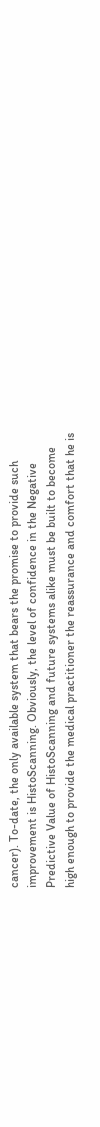cancer). To-date, the only available system that bears the promise to provide such improvement is HistoScanning. Obviously, the level of confidence in the Negative Predictive Value of HistoScanning and future systems alike must be built to become high enough to provide the medical practitioner the reassurance and comfort that he is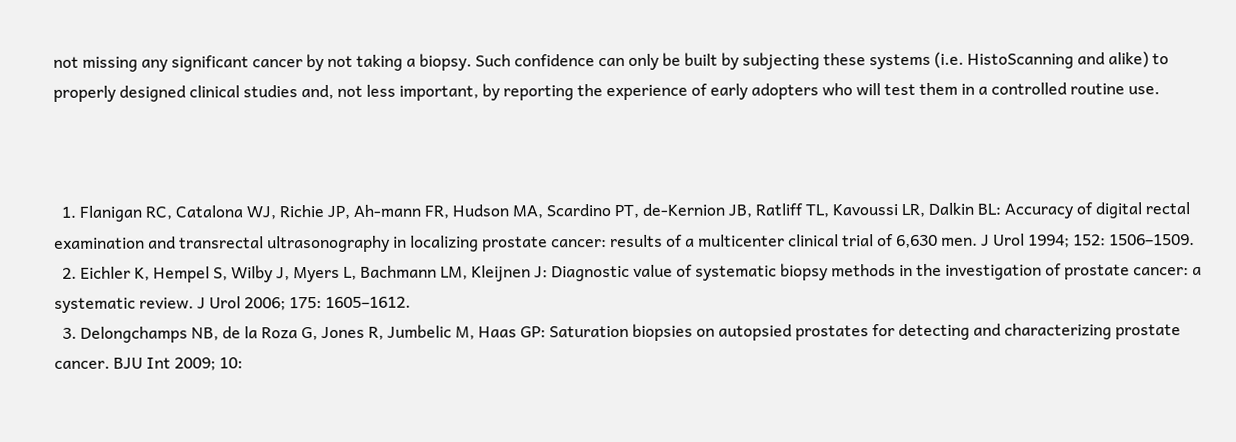not missing any significant cancer by not taking a biopsy. Such confidence can only be built by subjecting these systems (i.e. HistoScanning and alike) to properly designed clinical studies and, not less important, by reporting the experience of early adopters who will test them in a controlled routine use.



  1. Flanigan RC, Catalona WJ, Richie JP, Ah-mann FR, Hudson MA, Scardino PT, de-Kernion JB, Ratliff TL, Kavoussi LR, Dalkin BL: Accuracy of digital rectal examination and transrectal ultrasonography in localizing prostate cancer: results of a multicenter clinical trial of 6,630 men. J Urol 1994; 152: 1506–1509.
  2. Eichler K, Hempel S, Wilby J, Myers L, Bachmann LM, Kleijnen J: Diagnostic value of systematic biopsy methods in the investigation of prostate cancer: a systematic review. J Urol 2006; 175: 1605–1612.
  3. Delongchamps NB, de la Roza G, Jones R, Jumbelic M, Haas GP: Saturation biopsies on autopsied prostates for detecting and characterizing prostate cancer. BJU Int 2009; 10: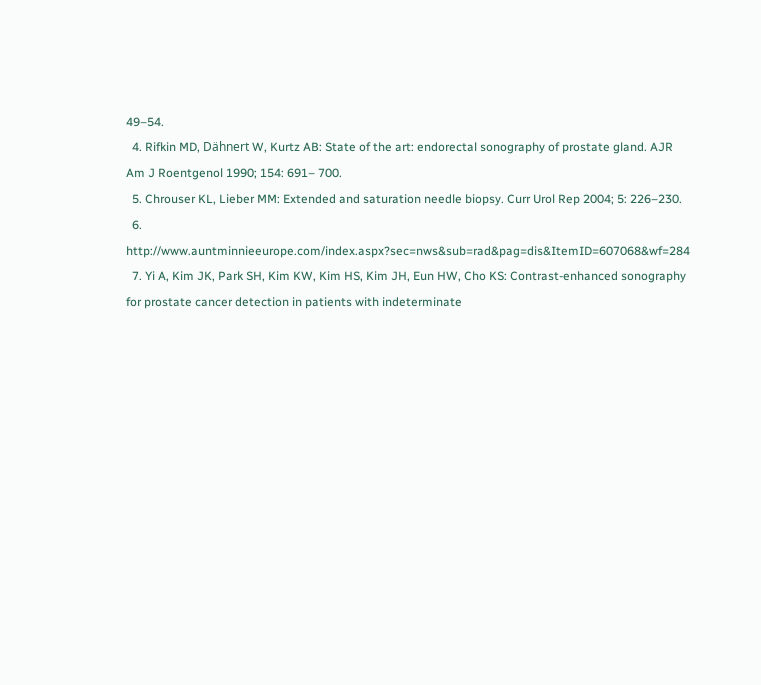49–54.
  4. Rifkin MD, Dähnert W, Kurtz AB: State of the art: endorectal sonography of prostate gland. AJR Am J Roentgenol 1990; 154: 691– 700.
  5. Chrouser KL, Lieber MM: Extended and saturation needle biopsy. Curr Urol Rep 2004; 5: 226–230.
  6. http://www.auntminnieeurope.com/index.aspx?sec=nws&sub=rad&pag=dis&ItemID=607068&wf=284
  7. Yi A, Kim JK, Park SH, Kim KW, Kim HS, Kim JH, Eun HW, Cho KS: Contrast-enhanced sonography for prostate cancer detection in patients with indeterminate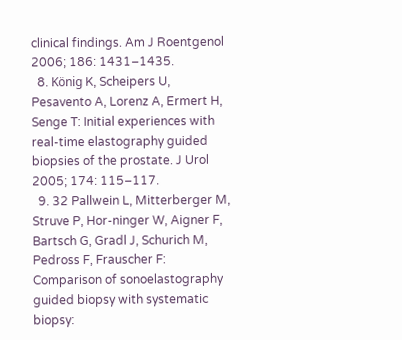clinical findings. Am J Roentgenol 2006; 186: 1431–1435.
  8. König K, Scheipers U, Pesavento A, Lorenz A, Ermert H, Senge T: Initial experiences with real-time elastography guided biopsies of the prostate. J Urol 2005; 174: 115–117.
  9. 32 Pallwein L, Mitterberger M, Struve P, Hor-ninger W, Aigner F, Bartsch G, Gradl J, Schurich M, Pedross F, Frauscher F: Comparison of sonoelastography guided biopsy with systematic biopsy: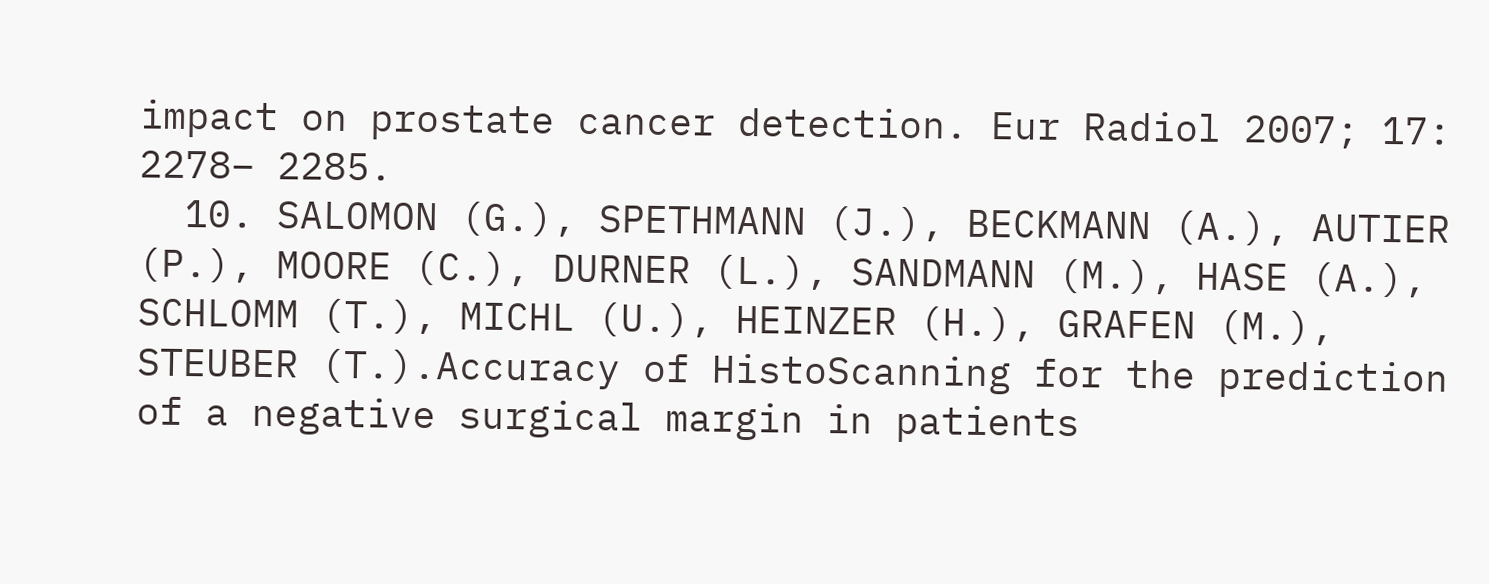impact on prostate cancer detection. Eur Radiol 2007; 17: 2278– 2285.
  10. SALOMON (G.), SPETHMANN (J.), BECKMANN (A.), AUTIER (P.), MOORE (C.), DURNER (L.), SANDMANN (M.), HASE (A.), SCHLOMM (T.), MICHL (U.), HEINZER (H.), GRAFEN (M.), STEUBER (T.).Accuracy of HistoScanning for the prediction of a negative surgical margin in patients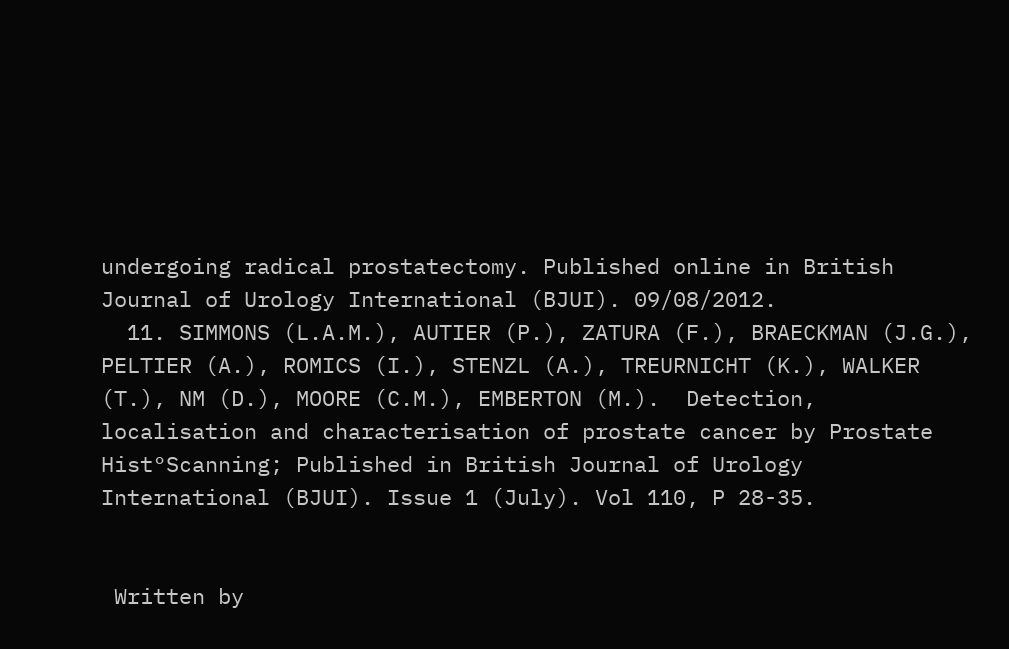undergoing radical prostatectomy. Published online in British Journal of Urology International (BJUI). 09/08/2012.
  11. SIMMONS (L.A.M.), AUTIER (P.), ZATURA (F.), BRAECKMAN (J.G.), PELTIER (A.), ROMICS (I.), STENZL (A.), TREURNICHT (K.), WALKER (T.), NM (D.), MOORE (C.M.), EMBERTON (M.).  Detection, localisation and characterisation of prostate cancer by Prostate Hist°Scanning; Published in British Journal of Urology International (BJUI). Issue 1 (July). Vol 110, P 28-35.


 Written by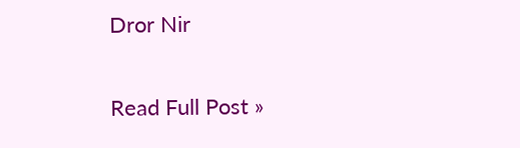Dror Nir

Read Full Post »